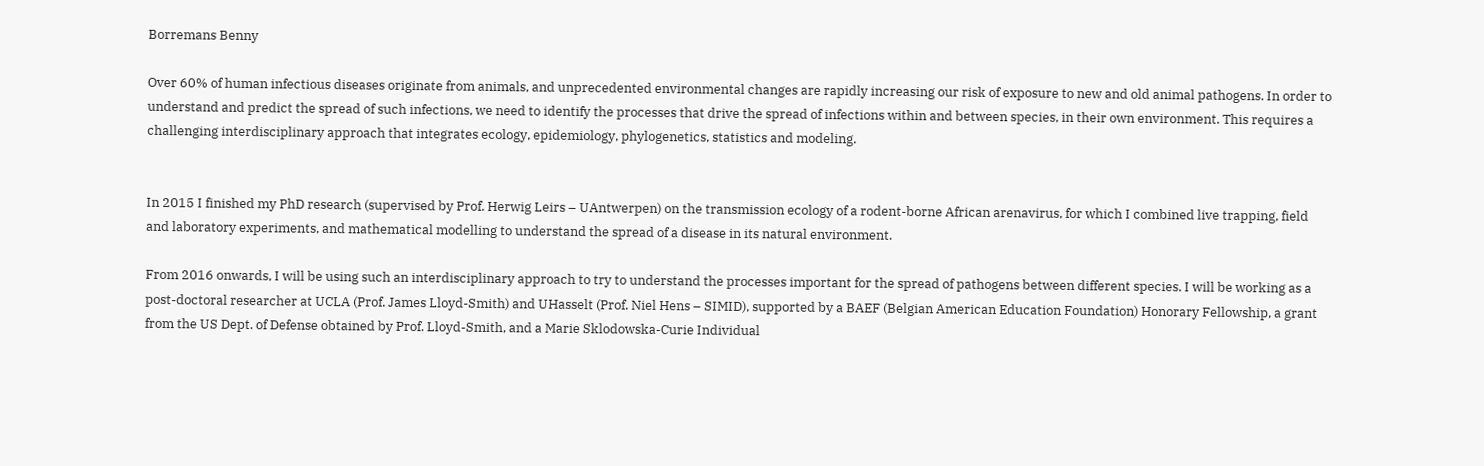Borremans Benny

Over 60% of human infectious diseases originate from animals, and unprecedented environmental changes are rapidly increasing our risk of exposure to new and old animal pathogens. In order to understand and predict the spread of such infections, we need to identify the processes that drive the spread of infections within and between species, in their own environment. This requires a challenging interdisciplinary approach that integrates ecology, epidemiology, phylogenetics, statistics and modeling.


In 2015 I finished my PhD research (supervised by Prof. Herwig Leirs – UAntwerpen) on the transmission ecology of a rodent-borne African arenavirus, for which I combined live trapping, field and laboratory experiments, and mathematical modelling to understand the spread of a disease in its natural environment.

From 2016 onwards, I will be using such an interdisciplinary approach to try to understand the processes important for the spread of pathogens between different species. I will be working as a post-doctoral researcher at UCLA (Prof. James Lloyd-Smith) and UHasselt (Prof. Niel Hens – SIMID), supported by a BAEF (Belgian American Education Foundation) Honorary Fellowship, a grant from the US Dept. of Defense obtained by Prof. Lloyd-Smith, and a Marie Sklodowska-Curie Individual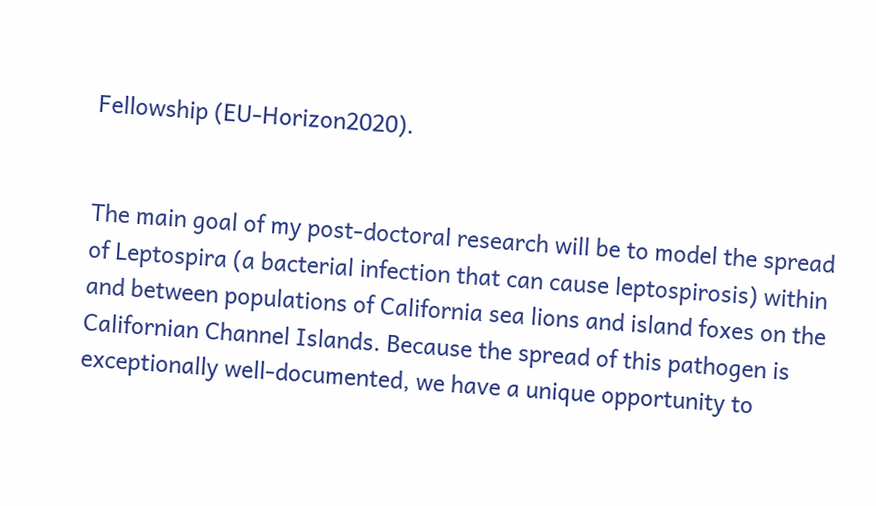Fellowship (EU-Horizon2020).


The main goal of my post-doctoral research will be to model the spread of Leptospira (a bacterial infection that can cause leptospirosis) within and between populations of California sea lions and island foxes on the Californian Channel Islands. Because the spread of this pathogen is exceptionally well-documented, we have a unique opportunity to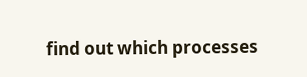find out which processes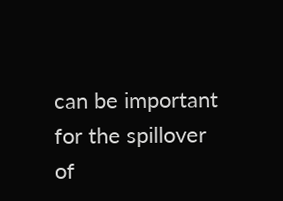can be important for the spillover of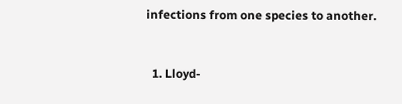infections from one species to another.


  1. Lloyd-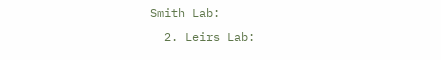Smith Lab:
  2. Leirs Lab: